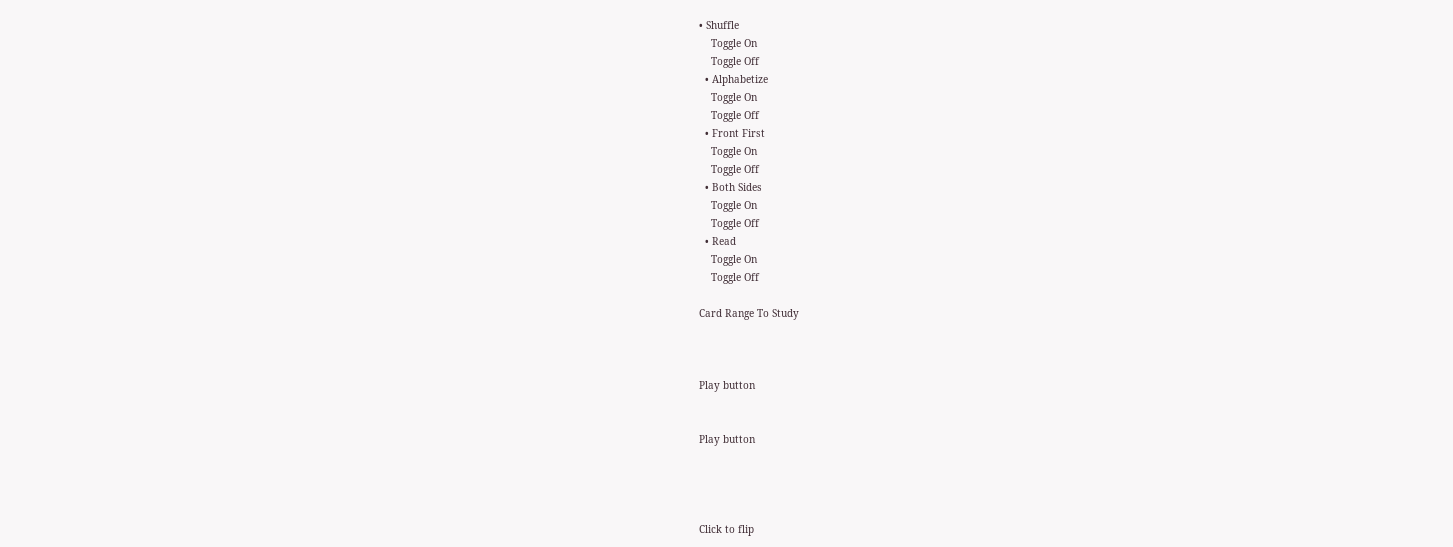• Shuffle
    Toggle On
    Toggle Off
  • Alphabetize
    Toggle On
    Toggle Off
  • Front First
    Toggle On
    Toggle Off
  • Both Sides
    Toggle On
    Toggle Off
  • Read
    Toggle On
    Toggle Off

Card Range To Study



Play button


Play button




Click to flip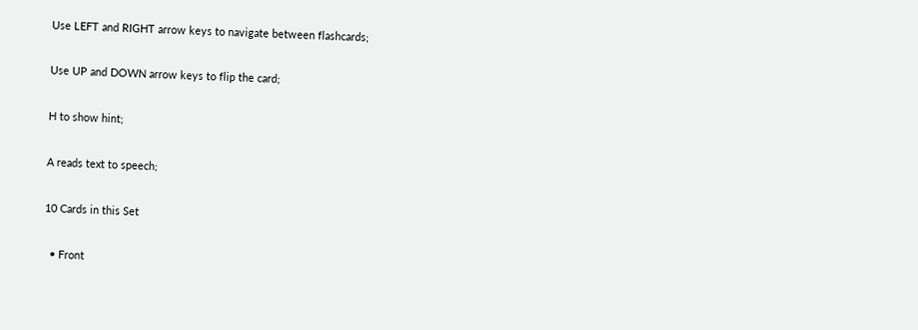Use LEFT and RIGHT arrow keys to navigate between flashcards;

Use UP and DOWN arrow keys to flip the card;

H to show hint;

A reads text to speech;

10 Cards in this Set

  • Front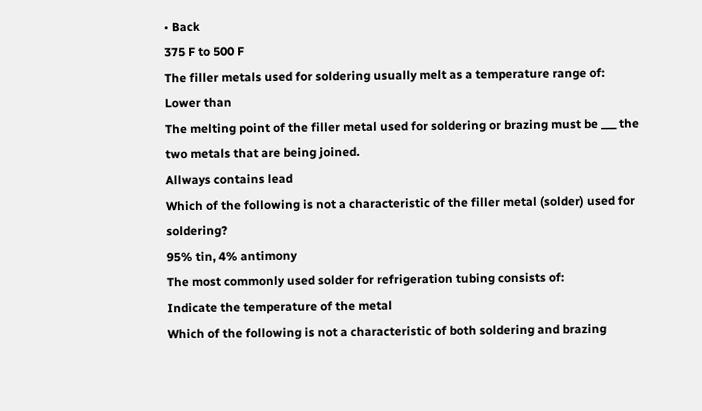• Back
375 F to 500 F
The filler metals used for soldering usually melt as a temperature range of:
Lower than
The melting point of the filler metal used for soldering or brazing must be ___ the two metals that are being joined.
Allways contains lead
Which of the following is not a characteristic of the filler metal (solder) used for soldering?
95% tin, 4% antimony
The most commonly used solder for refrigeration tubing consists of:
Indicate the temperature of the metal
Which of the following is not a characteristic of both soldering and brazing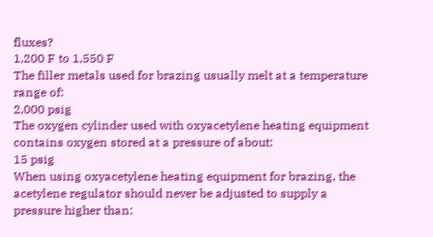fluxes?
1,200 F to 1,550 F
The filler metals used for brazing usually melt at a temperature range of:
2,000 psig
The oxygen cylinder used with oxyacetylene heating equipment contains oxygen stored at a pressure of about:
15 psig
When using oxyacetylene heating equipment for brazing, the acetylene regulator should never be adjusted to supply a pressure higher than: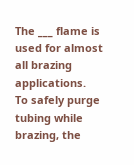The ___ flame is used for almost all brazing applications.
To safely purge tubing while brazing, the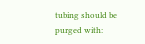tubing should be purged with: